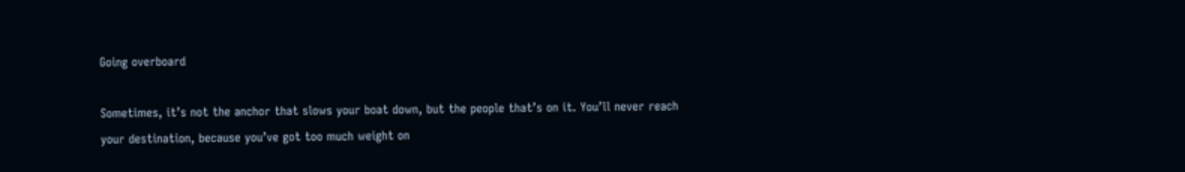Going overboard

Sometimes, it’s not the anchor that slows your boat down, but the people that’s on it. You’ll never reach your destination, because you’ve got too much weight on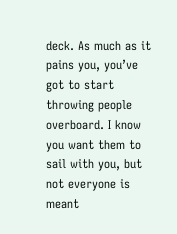deck. As much as it pains you, you’ve got to start throwing people overboard. I know you want them to sail with you, but not everyone is meant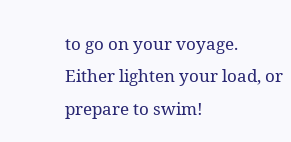to go on your voyage. Either lighten your load, or prepare to swim!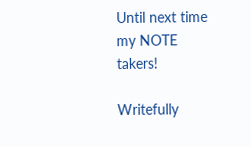Until next time my NOTE takers!

Writefully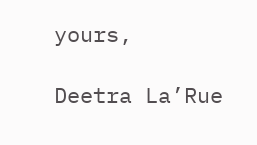yours,

Deetra La’Rue